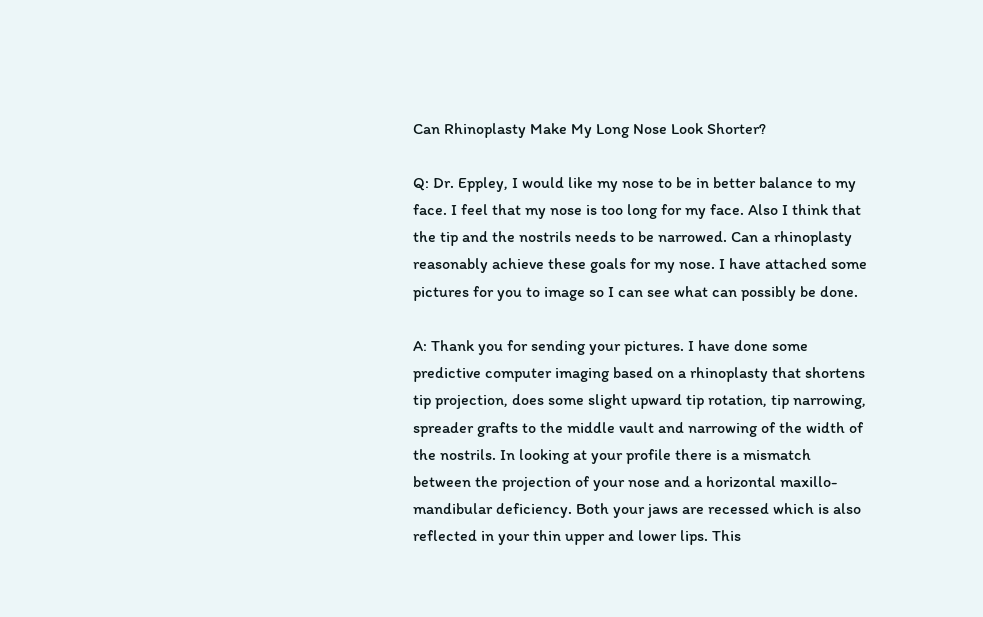Can Rhinoplasty Make My Long Nose Look Shorter?

Q: Dr. Eppley, I would like my nose to be in better balance to my face. I feel that my nose is too long for my face. Also I think that the tip and the nostrils needs to be narrowed. Can a rhinoplasty reasonably achieve these goals for my nose. I have attached some pictures for you to image so I can see what can possibly be done.

A: Thank you for sending your pictures. I have done some predictive computer imaging based on a rhinoplasty that shortens tip projection, does some slight upward tip rotation, tip narrowing, spreader grafts to the middle vault and narrowing of the width of the nostrils. In looking at your profile there is a mismatch between the projection of your nose and a horizontal maxillo-mandibular deficiency. Both your jaws are recessed which is also reflected in your thin upper and lower lips. This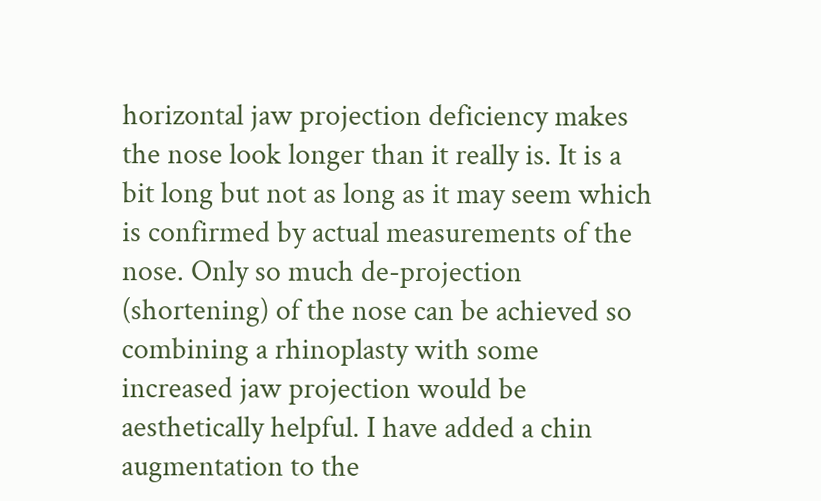horizontal jaw projection deficiency makes the nose look longer than it really is. It is a bit long but not as long as it may seem which is confirmed by actual measurements of the nose. Only so much de-projection (shortening) of the nose can be achieved so combining a rhinoplasty with some increased jaw projection would be aesthetically helpful. I have added a chin augmentation to the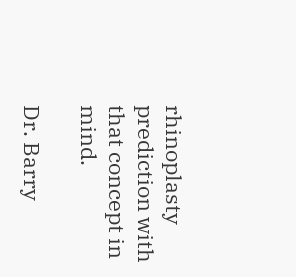rhinoplasty prediction with that concept in mind.

Dr. Barry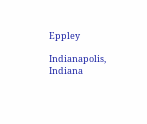Eppley

Indianapolis, Indiana